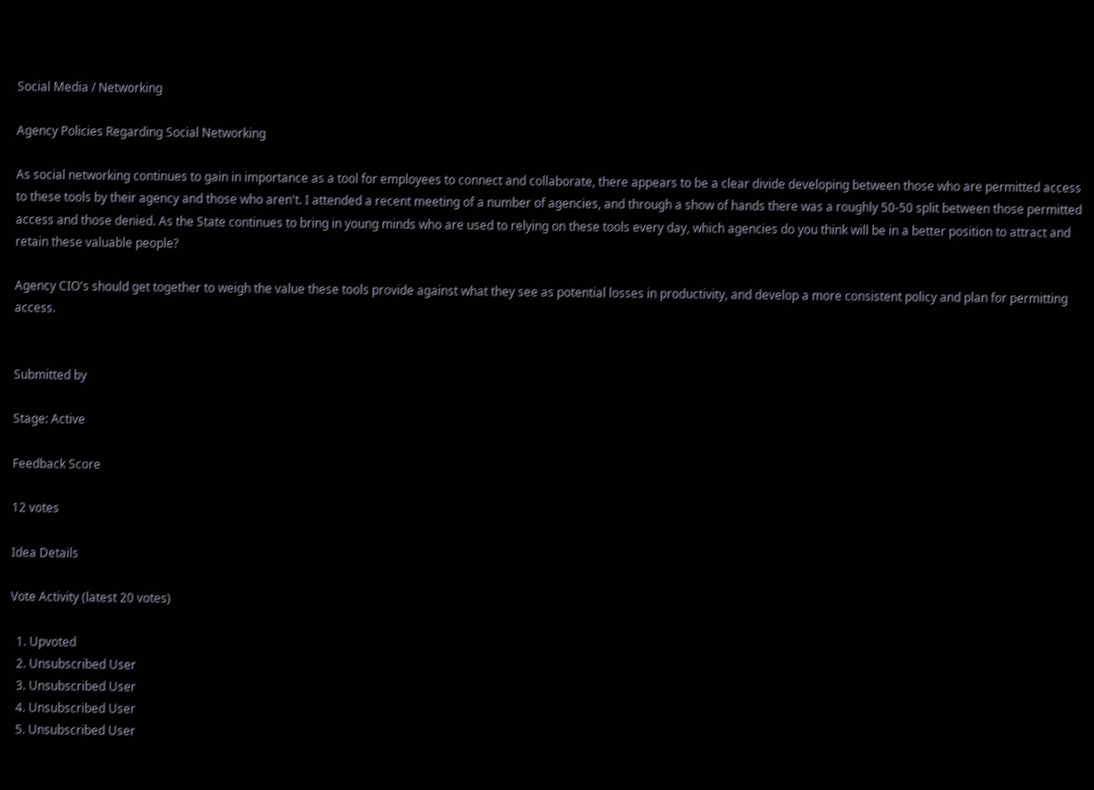Social Media / Networking

Agency Policies Regarding Social Networking

As social networking continues to gain in importance as a tool for employees to connect and collaborate, there appears to be a clear divide developing between those who are permitted access to these tools by their agency and those who aren't. I attended a recent meeting of a number of agencies, and through a show of hands there was a roughly 50-50 split between those permitted access and those denied. As the State continues to bring in young minds who are used to relying on these tools every day, which agencies do you think will be in a better position to attract and retain these valuable people?

Agency CIO's should get together to weigh the value these tools provide against what they see as potential losses in productivity, and develop a more consistent policy and plan for permitting access.


Submitted by

Stage: Active

Feedback Score

12 votes

Idea Details

Vote Activity (latest 20 votes)

  1. Upvoted
  2. Unsubscribed User
  3. Unsubscribed User
  4. Unsubscribed User
  5. Unsubscribed User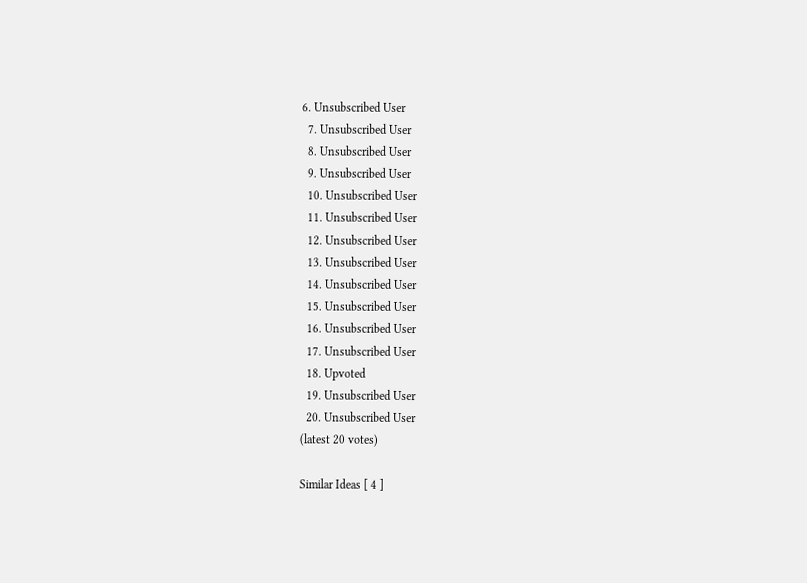6. Unsubscribed User
  7. Unsubscribed User
  8. Unsubscribed User
  9. Unsubscribed User
  10. Unsubscribed User
  11. Unsubscribed User
  12. Unsubscribed User
  13. Unsubscribed User
  14. Unsubscribed User
  15. Unsubscribed User
  16. Unsubscribed User
  17. Unsubscribed User
  18. Upvoted
  19. Unsubscribed User
  20. Unsubscribed User
(latest 20 votes)

Similar Ideas [ 4 ]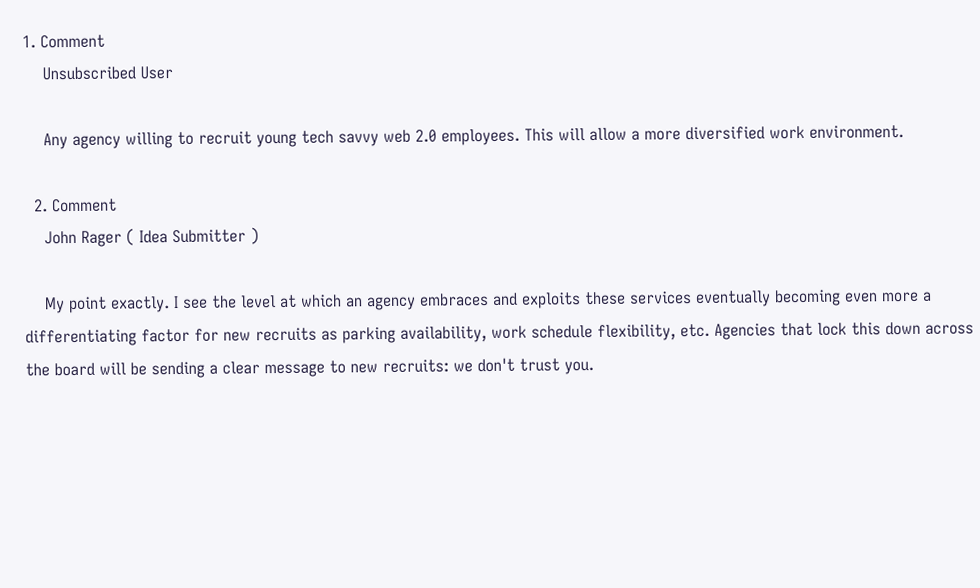1. Comment
    Unsubscribed User

    Any agency willing to recruit young tech savvy web 2.0 employees. This will allow a more diversified work environment.

  2. Comment
    John Rager ( Idea Submitter )

    My point exactly. I see the level at which an agency embraces and exploits these services eventually becoming even more a differentiating factor for new recruits as parking availability, work schedule flexibility, etc. Agencies that lock this down across the board will be sending a clear message to new recruits: we don't trust you.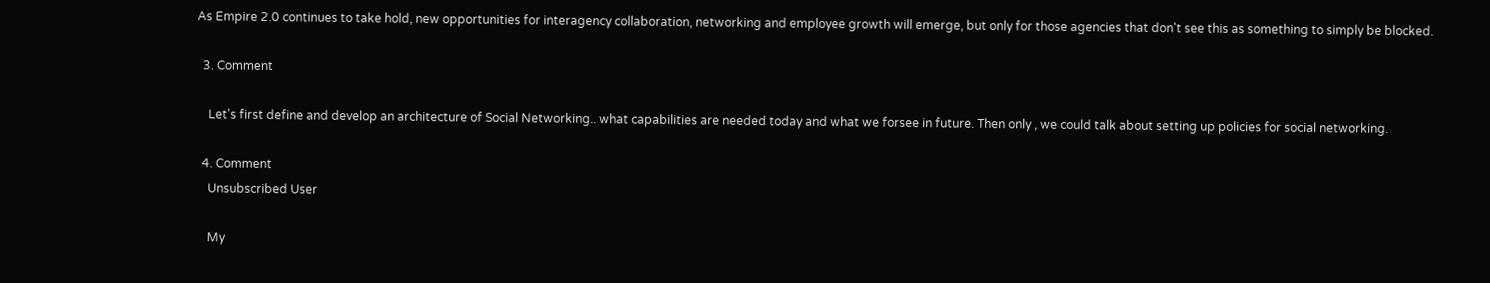As Empire 2.0 continues to take hold, new opportunities for interagency collaboration, networking and employee growth will emerge, but only for those agencies that don't see this as something to simply be blocked.

  3. Comment

    Let's first define and develop an architecture of Social Networking.. what capabilities are needed today and what we forsee in future. Then only , we could talk about setting up policies for social networking.

  4. Comment
    Unsubscribed User

    My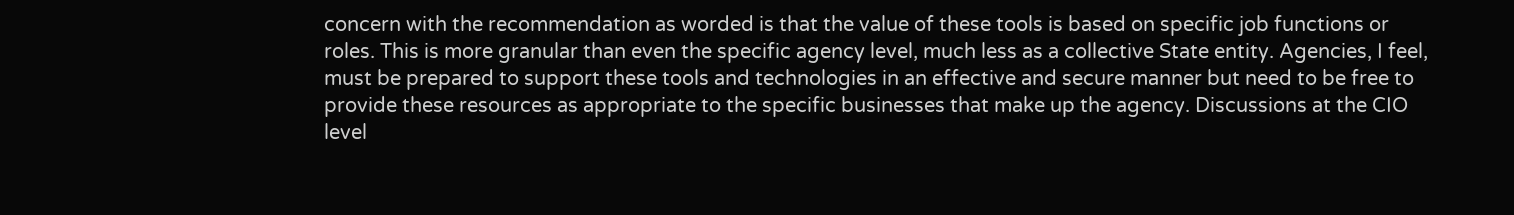concern with the recommendation as worded is that the value of these tools is based on specific job functions or roles. This is more granular than even the specific agency level, much less as a collective State entity. Agencies, I feel, must be prepared to support these tools and technologies in an effective and secure manner but need to be free to provide these resources as appropriate to the specific businesses that make up the agency. Discussions at the CIO level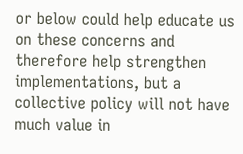or below could help educate us on these concerns and therefore help strengthen implementations, but a collective policy will not have much value in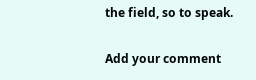the field, so to speak.

Add your comment